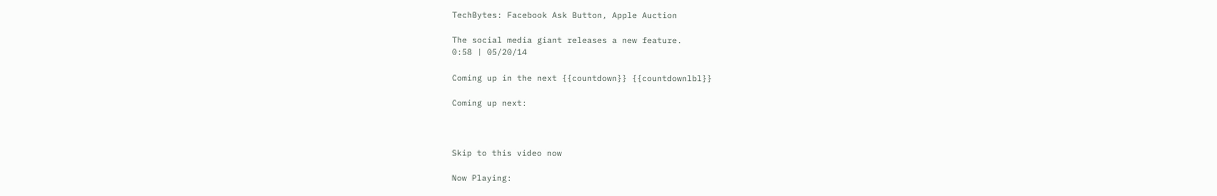TechBytes: Facebook Ask Button, Apple Auction

The social media giant releases a new feature.
0:58 | 05/20/14

Coming up in the next {{countdown}} {{countdownlbl}}

Coming up next:



Skip to this video now

Now Playing: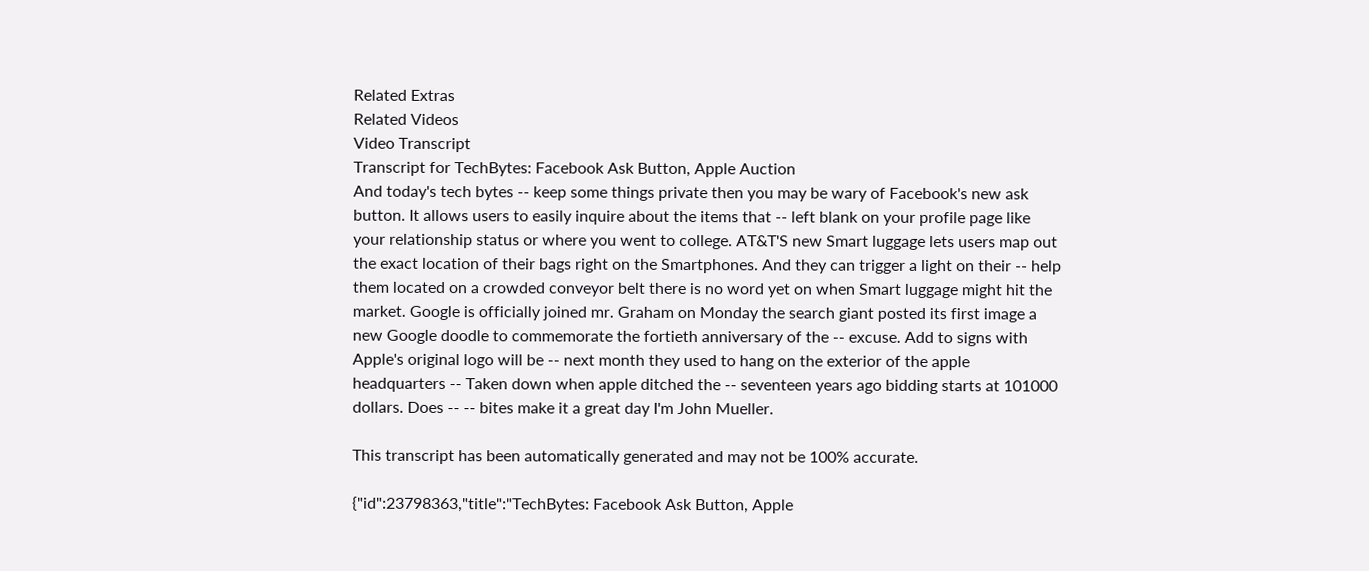Related Extras
Related Videos
Video Transcript
Transcript for TechBytes: Facebook Ask Button, Apple Auction
And today's tech bytes -- keep some things private then you may be wary of Facebook's new ask button. It allows users to easily inquire about the items that -- left blank on your profile page like your relationship status or where you went to college. AT&T'S new Smart luggage lets users map out the exact location of their bags right on the Smartphones. And they can trigger a light on their -- help them located on a crowded conveyor belt there is no word yet on when Smart luggage might hit the market. Google is officially joined mr. Graham on Monday the search giant posted its first image a new Google doodle to commemorate the fortieth anniversary of the -- excuse. Add to signs with Apple's original logo will be -- next month they used to hang on the exterior of the apple headquarters -- Taken down when apple ditched the -- seventeen years ago bidding starts at 101000 dollars. Does -- -- bites make it a great day I'm John Mueller.

This transcript has been automatically generated and may not be 100% accurate.

{"id":23798363,"title":"TechBytes: Facebook Ask Button, Apple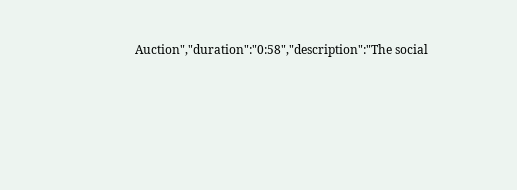Auction","duration":"0:58","description":"The social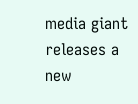media giant releases a new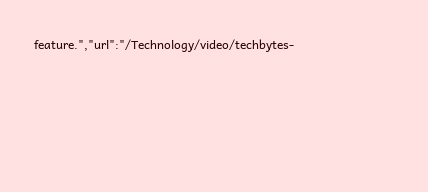feature.","url":"/Technology/video/techbytes-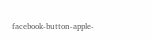facebook-button-apple-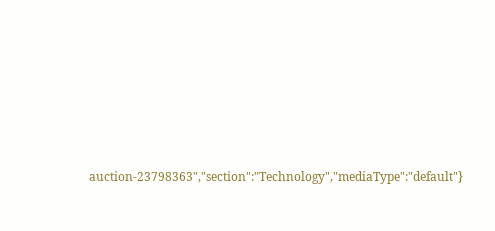auction-23798363","section":"Technology","mediaType":"default"}